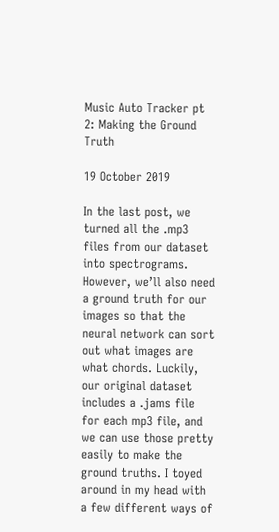Music Auto Tracker pt 2: Making the Ground Truth

19 October 2019

In the last post, we turned all the .mp3 files from our dataset into spectrograms. However, we’ll also need a ground truth for our images so that the neural network can sort out what images are what chords. Luckily, our original dataset includes a .jams file for each mp3 file, and we can use those pretty easily to make the ground truths. I toyed around in my head with a few different ways of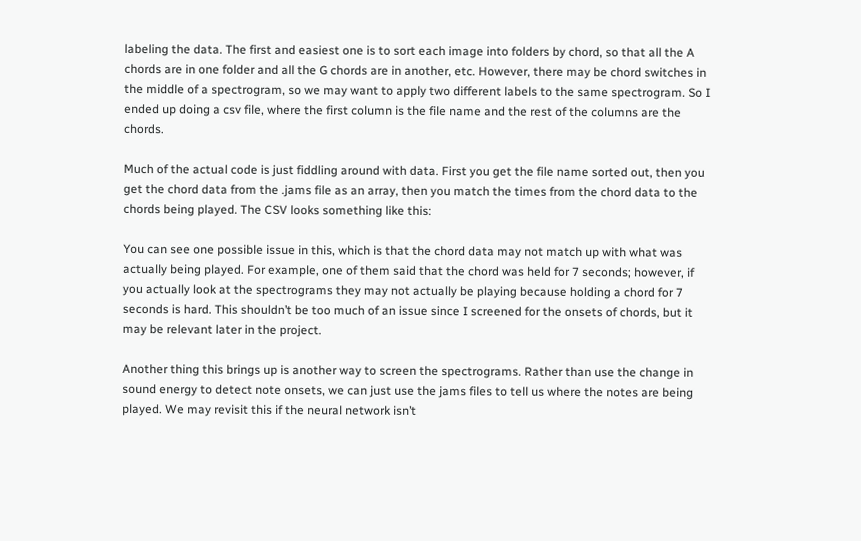labeling the data. The first and easiest one is to sort each image into folders by chord, so that all the A chords are in one folder and all the G chords are in another, etc. However, there may be chord switches in the middle of a spectrogram, so we may want to apply two different labels to the same spectrogram. So I ended up doing a csv file, where the first column is the file name and the rest of the columns are the chords.

Much of the actual code is just fiddling around with data. First you get the file name sorted out, then you get the chord data from the .jams file as an array, then you match the times from the chord data to the chords being played. The CSV looks something like this:

You can see one possible issue in this, which is that the chord data may not match up with what was actually being played. For example, one of them said that the chord was held for 7 seconds; however, if you actually look at the spectrograms they may not actually be playing because holding a chord for 7 seconds is hard. This shouldn’t be too much of an issue since I screened for the onsets of chords, but it may be relevant later in the project.

Another thing this brings up is another way to screen the spectrograms. Rather than use the change in sound energy to detect note onsets, we can just use the jams files to tell us where the notes are being played. We may revisit this if the neural network isn’t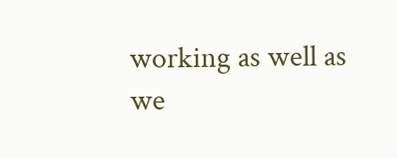working as well as we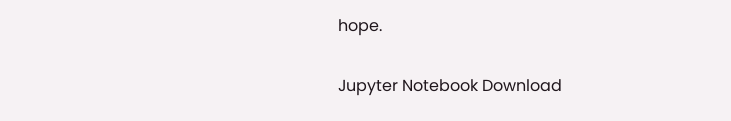hope.

Jupyter Notebook Download